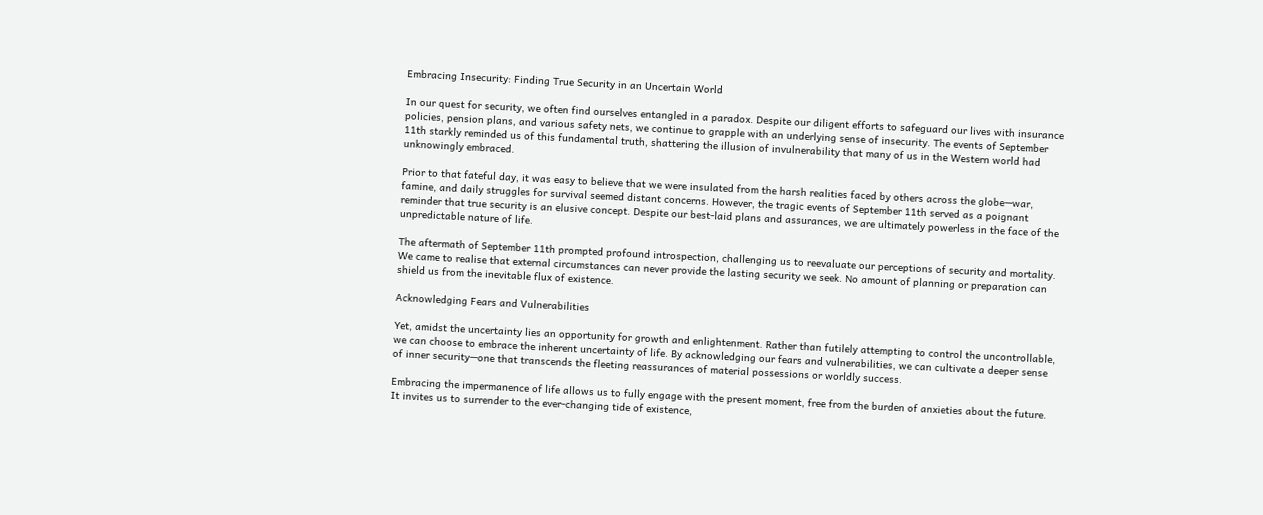Embracing Insecurity: Finding True Security in an Uncertain World

In our quest for security, we often find ourselves entangled in a paradox. Despite our diligent efforts to safeguard our lives with insurance policies, pension plans, and various safety nets, we continue to grapple with an underlying sense of insecurity. The events of September 11th starkly reminded us of this fundamental truth, shattering the illusion of invulnerability that many of us in the Western world had unknowingly embraced.

Prior to that fateful day, it was easy to believe that we were insulated from the harsh realities faced by others across the globe—war, famine, and daily struggles for survival seemed distant concerns. However, the tragic events of September 11th served as a poignant reminder that true security is an elusive concept. Despite our best-laid plans and assurances, we are ultimately powerless in the face of the unpredictable nature of life.

The aftermath of September 11th prompted profound introspection, challenging us to reevaluate our perceptions of security and mortality. We came to realise that external circumstances can never provide the lasting security we seek. No amount of planning or preparation can shield us from the inevitable flux of existence.

Acknowledging Fears and Vulnerabilities

Yet, amidst the uncertainty lies an opportunity for growth and enlightenment. Rather than futilely attempting to control the uncontrollable, we can choose to embrace the inherent uncertainty of life. By acknowledging our fears and vulnerabilities, we can cultivate a deeper sense of inner security—one that transcends the fleeting reassurances of material possessions or worldly success.

Embracing the impermanence of life allows us to fully engage with the present moment, free from the burden of anxieties about the future. It invites us to surrender to the ever-changing tide of existence,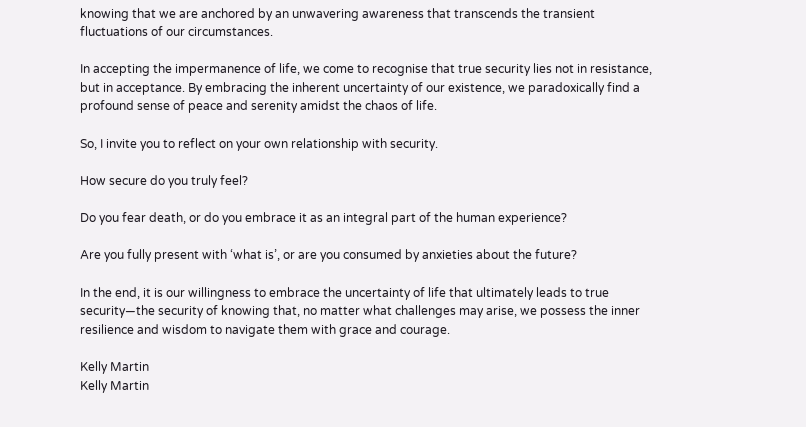knowing that we are anchored by an unwavering awareness that transcends the transient fluctuations of our circumstances.

In accepting the impermanence of life, we come to recognise that true security lies not in resistance, but in acceptance. By embracing the inherent uncertainty of our existence, we paradoxically find a profound sense of peace and serenity amidst the chaos of life.

So, I invite you to reflect on your own relationship with security.

How secure do you truly feel?

Do you fear death, or do you embrace it as an integral part of the human experience?

Are you fully present with ‘what is’, or are you consumed by anxieties about the future?

In the end, it is our willingness to embrace the uncertainty of life that ultimately leads to true security—the security of knowing that, no matter what challenges may arise, we possess the inner resilience and wisdom to navigate them with grace and courage.

Kelly Martin
Kelly Martin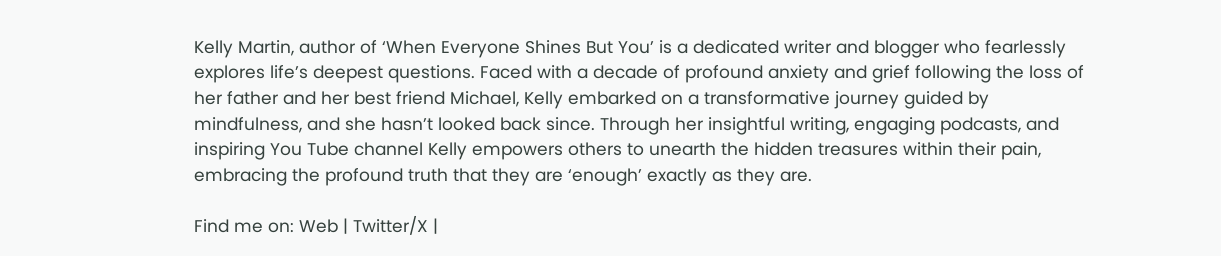Kelly Martin, author of ‘When Everyone Shines But You’ is a dedicated writer and blogger who fearlessly explores life’s deepest questions. Faced with a decade of profound anxiety and grief following the loss of her father and her best friend Michael, Kelly embarked on a transformative journey guided by mindfulness, and she hasn’t looked back since. Through her insightful writing, engaging podcasts, and inspiring You Tube channel Kelly empowers others to unearth the hidden treasures within their pain, embracing the profound truth that they are ‘enough’ exactly as they are.

Find me on: Web | Twitter/X |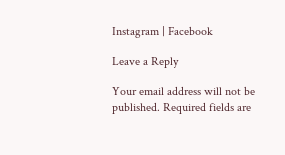Instagram | Facebook

Leave a Reply

Your email address will not be published. Required fields are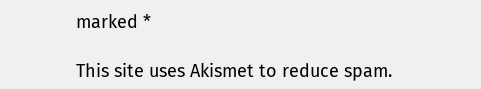marked *

This site uses Akismet to reduce spam.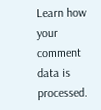Learn how your comment data is processed.